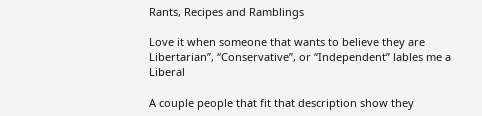Rants, Recipes and Ramblings

Love it when someone that wants to believe they are Libertarian”, “Conservative”, or “Independent” lables me a Liberal

A couple people that fit that description show they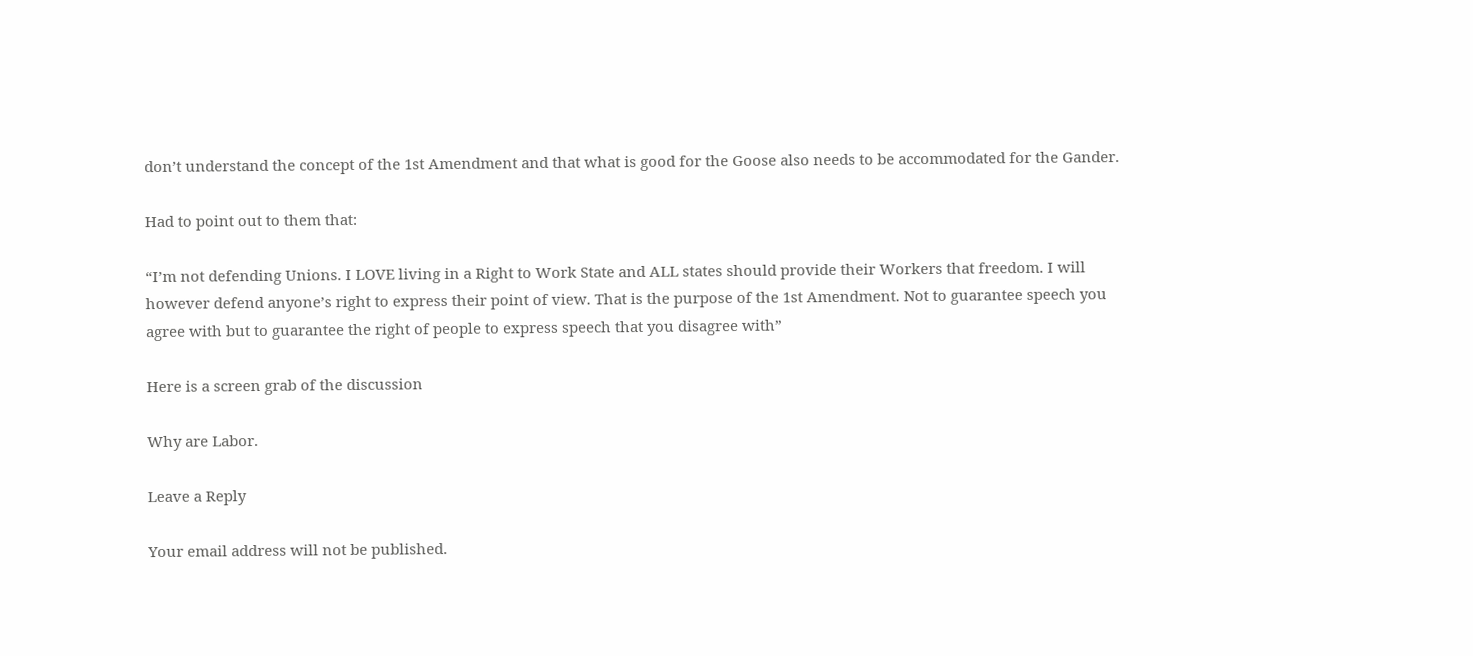don’t understand the concept of the 1st Amendment and that what is good for the Goose also needs to be accommodated for the Gander.

Had to point out to them that:

“I’m not defending Unions. I LOVE living in a Right to Work State and ALL states should provide their Workers that freedom. I will however defend anyone’s right to express their point of view. That is the purpose of the 1st Amendment. Not to guarantee speech you agree with but to guarantee the right of people to express speech that you disagree with”

Here is a screen grab of the discussion

Why are Labor.

Leave a Reply

Your email address will not be published.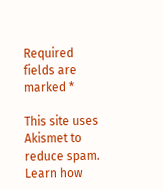Required fields are marked *

This site uses Akismet to reduce spam. Learn how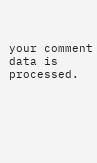your comment data is processed.